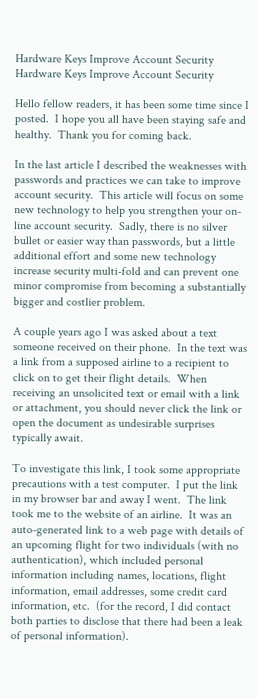Hardware Keys Improve Account Security
Hardware Keys Improve Account Security

Hello fellow readers, it has been some time since I posted.  I hope you all have been staying safe and healthy.  Thank you for coming back.

In the last article I described the weaknesses with passwords and practices we can take to improve account security.  This article will focus on some new technology to help you strengthen your on-line account security.  Sadly, there is no silver bullet or easier way than passwords, but a little additional effort and some new technology increase security multi-fold and can prevent one minor compromise from becoming a substantially bigger and costlier problem.

A couple years ago I was asked about a text someone received on their phone.  In the text was a link from a supposed airline to a recipient to click on to get their flight details.  When receiving an unsolicited text or email with a link or attachment, you should never click the link or open the document as undesirable surprises typically await.

To investigate this link, I took some appropriate precautions with a test computer.  I put the link in my browser bar and away I went.  The link took me to the website of an airline.  It was an auto-generated link to a web page with details of an upcoming flight for two individuals (with no authentication), which included personal information including names, locations, flight information, email addresses, some credit card information, etc.  (for the record, I did contact both parties to disclose that there had been a leak of personal information).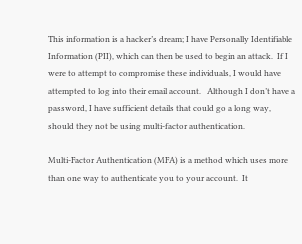This information is a hacker’s dream; I have Personally Identifiable Information (PII), which can then be used to begin an attack.  If I were to attempt to compromise these individuals, I would have attempted to log into their email account.   Although I don’t have a password, I have sufficient details that could go a long way, should they not be using multi-factor authentication.

Multi-Factor Authentication (MFA) is a method which uses more than one way to authenticate you to your account.  It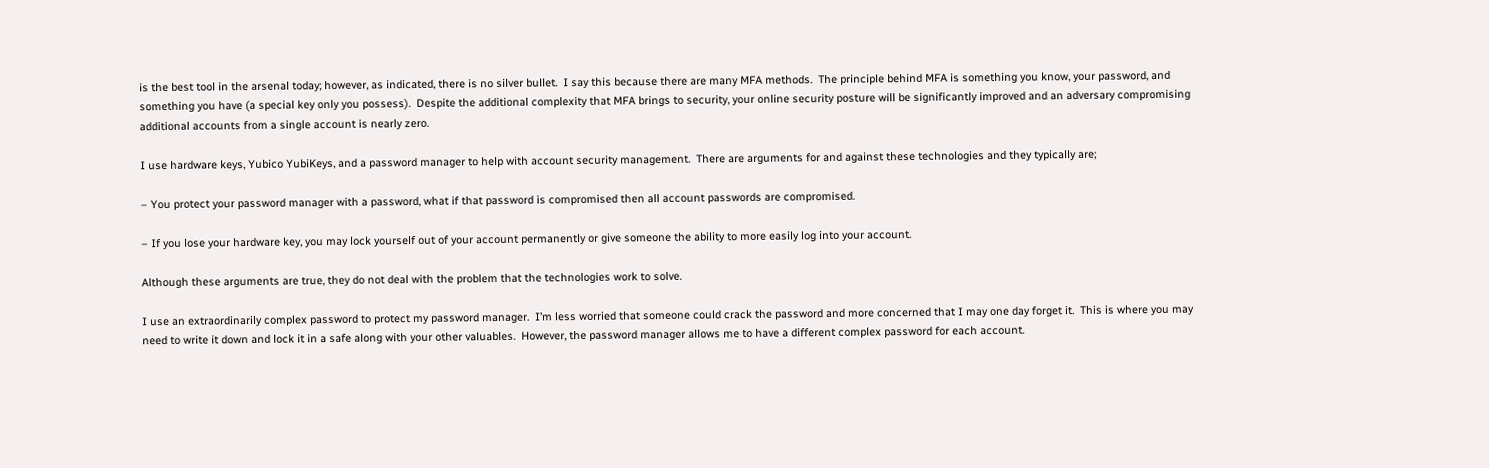is the best tool in the arsenal today; however, as indicated, there is no silver bullet.  I say this because there are many MFA methods.  The principle behind MFA is something you know, your password, and something you have (a special key only you possess).  Despite the additional complexity that MFA brings to security, your online security posture will be significantly improved and an adversary compromising additional accounts from a single account is nearly zero.

I use hardware keys, Yubico YubiKeys, and a password manager to help with account security management.  There are arguments for and against these technologies and they typically are;

– You protect your password manager with a password, what if that password is compromised then all account passwords are compromised.

– If you lose your hardware key, you may lock yourself out of your account permanently or give someone the ability to more easily log into your account.

Although these arguments are true, they do not deal with the problem that the technologies work to solve.

I use an extraordinarily complex password to protect my password manager.  I’m less worried that someone could crack the password and more concerned that I may one day forget it.  This is where you may need to write it down and lock it in a safe along with your other valuables.  However, the password manager allows me to have a different complex password for each account.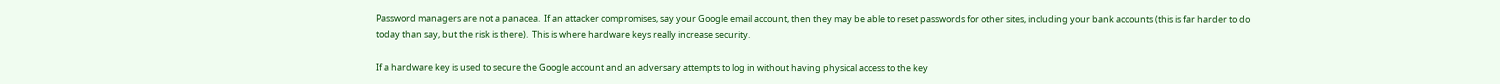Password managers are not a panacea.  If an attacker compromises, say your Google email account, then they may be able to reset passwords for other sites, including your bank accounts (this is far harder to do today than say, but the risk is there).  This is where hardware keys really increase security.

If a hardware key is used to secure the Google account and an adversary attempts to log in without having physical access to the key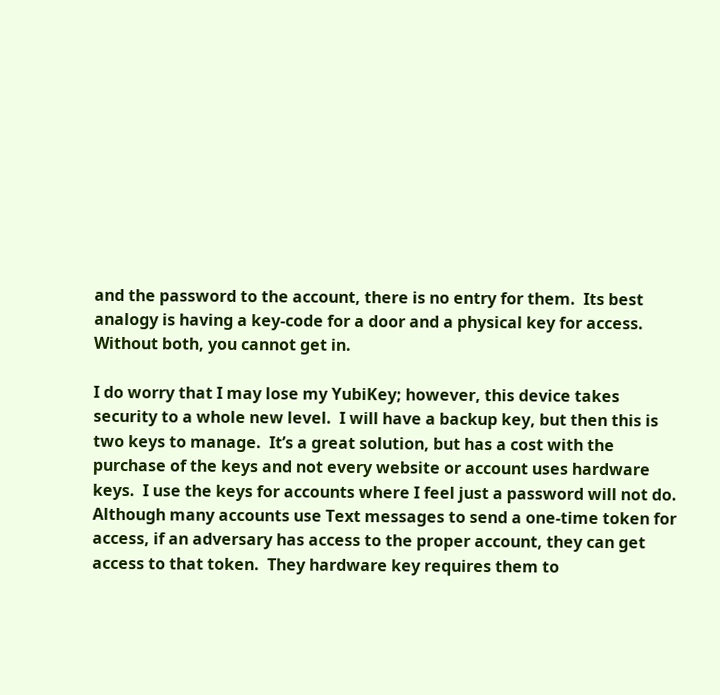and the password to the account, there is no entry for them.  Its best analogy is having a key-code for a door and a physical key for access.  Without both, you cannot get in.

I do worry that I may lose my YubiKey; however, this device takes security to a whole new level.  I will have a backup key, but then this is two keys to manage.  It’s a great solution, but has a cost with the purchase of the keys and not every website or account uses hardware keys.  I use the keys for accounts where I feel just a password will not do.  Although many accounts use Text messages to send a one-time token for access, if an adversary has access to the proper account, they can get access to that token.  They hardware key requires them to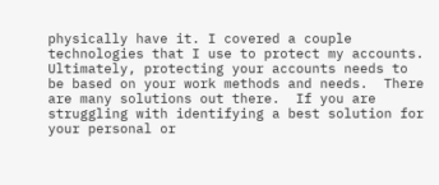physically have it. I covered a couple technologies that I use to protect my accounts.  Ultimately, protecting your accounts needs to be based on your work methods and needs.  There are many solutions out there.  If you are struggling with identifying a best solution for your personal or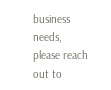business needs, please reach out to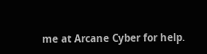me at Arcane Cyber for help.